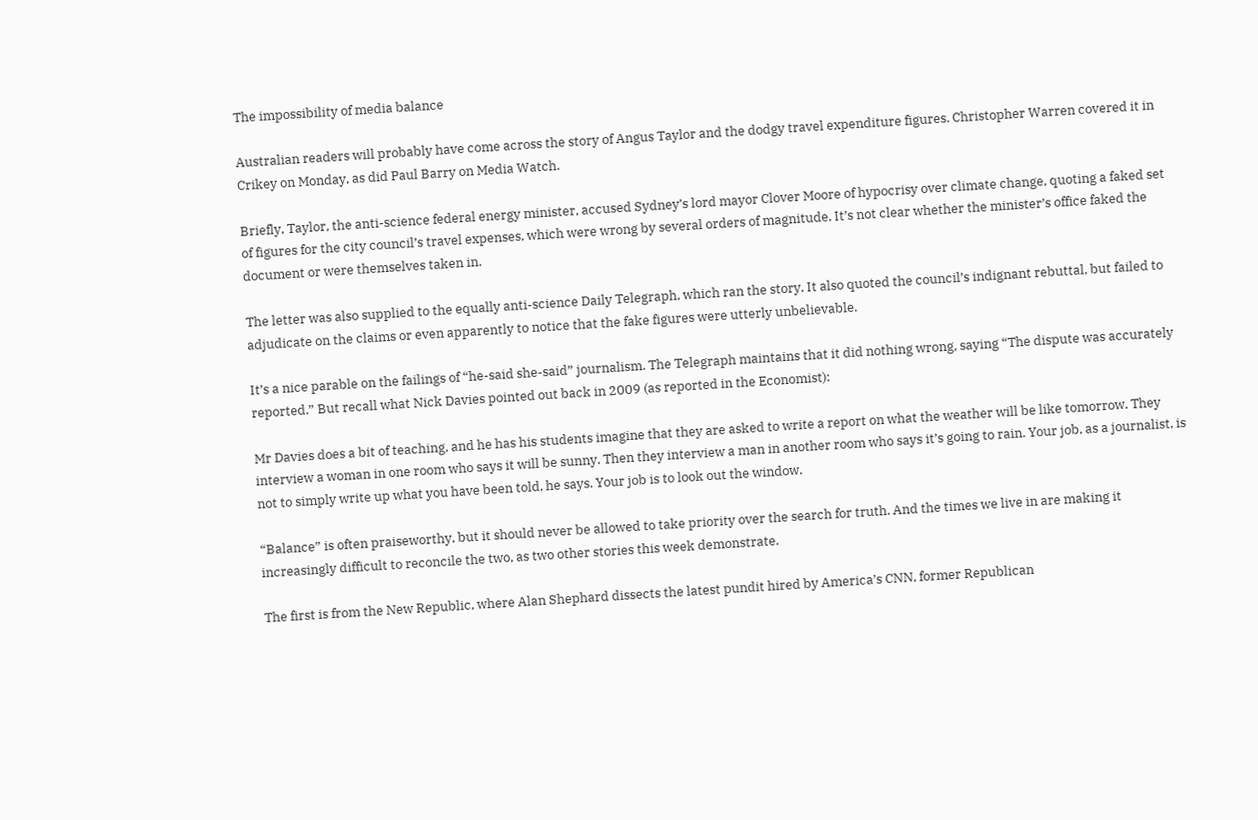The impossibility of media balance

Australian readers will probably have come across the story of Angus Taylor and the dodgy travel expenditure figures. Christopher Warren covered it in Crikey on Monday, as did Paul Barry on Media Watch.

Briefly, Taylor, the anti-science federal energy minister, accused Sydney’s lord mayor Clover Moore of hypocrisy over climate change, quoting a faked set of figures for the city council’s travel expenses, which were wrong by several orders of magnitude. It’s not clear whether the minister’s office faked the document or were themselves taken in.

The letter was also supplied to the equally anti-science Daily Telegraph, which ran the story. It also quoted the council’s indignant rebuttal, but failed to adjudicate on the claims or even apparently to notice that the fake figures were utterly unbelievable.

It’s a nice parable on the failings of “he-said she-said” journalism. The Telegraph maintains that it did nothing wrong, saying “The dispute was accurately reported.” But recall what Nick Davies pointed out back in 2009 (as reported in the Economist):

Mr Davies does a bit of teaching, and he has his students imagine that they are asked to write a report on what the weather will be like tomorrow. They interview a woman in one room who says it will be sunny. Then they interview a man in another room who says it’s going to rain. Your job, as a journalist, is not to simply write up what you have been told, he says. Your job is to look out the window.

“Balance” is often praiseworthy, but it should never be allowed to take priority over the search for truth. And the times we live in are making it increasingly difficult to reconcile the two, as two other stories this week demonstrate.

The first is from the New Republic, where Alan Shephard dissects the latest pundit hired by America’s CNN, former Republican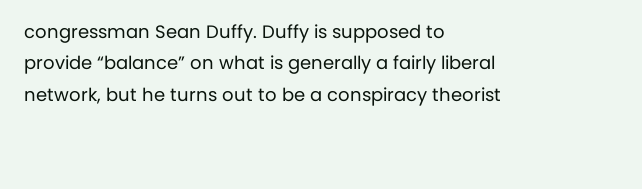congressman Sean Duffy. Duffy is supposed to provide “balance” on what is generally a fairly liberal network, but he turns out to be a conspiracy theorist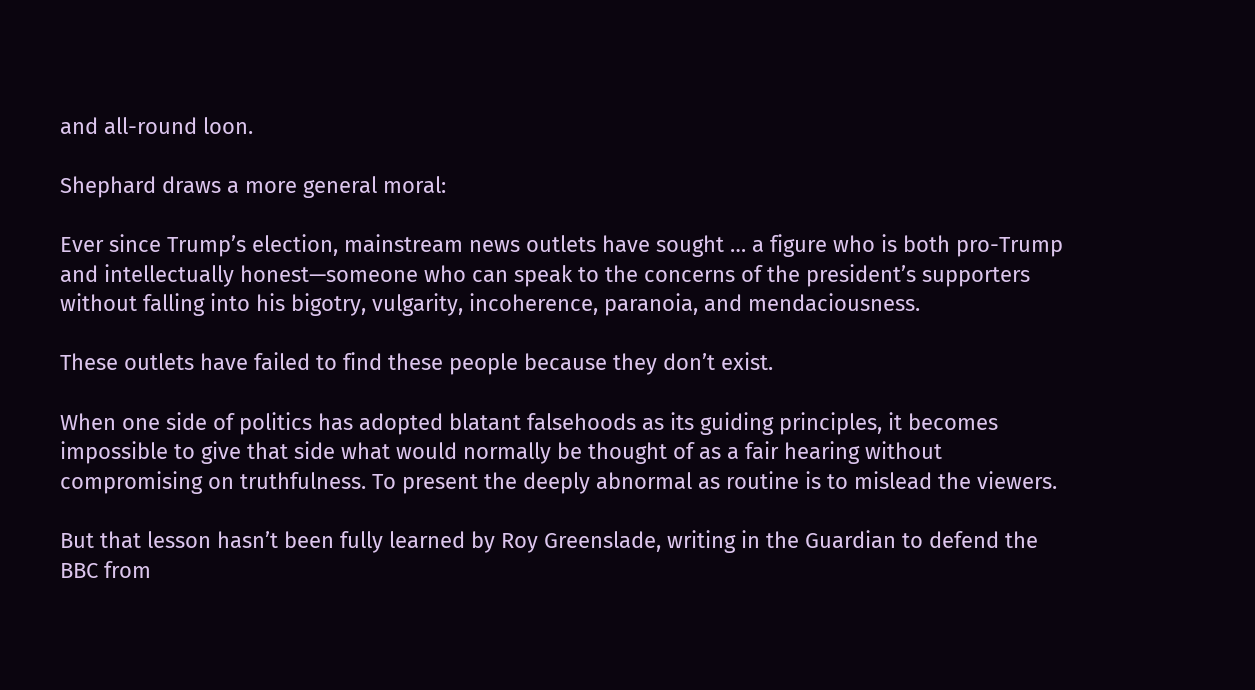and all-round loon.

Shephard draws a more general moral:

Ever since Trump’s election, mainstream news outlets have sought … a figure who is both pro-Trump and intellectually honest—someone who can speak to the concerns of the president’s supporters without falling into his bigotry, vulgarity, incoherence, paranoia, and mendaciousness.

These outlets have failed to find these people because they don’t exist.

When one side of politics has adopted blatant falsehoods as its guiding principles, it becomes impossible to give that side what would normally be thought of as a fair hearing without compromising on truthfulness. To present the deeply abnormal as routine is to mislead the viewers.

But that lesson hasn’t been fully learned by Roy Greenslade, writing in the Guardian to defend the BBC from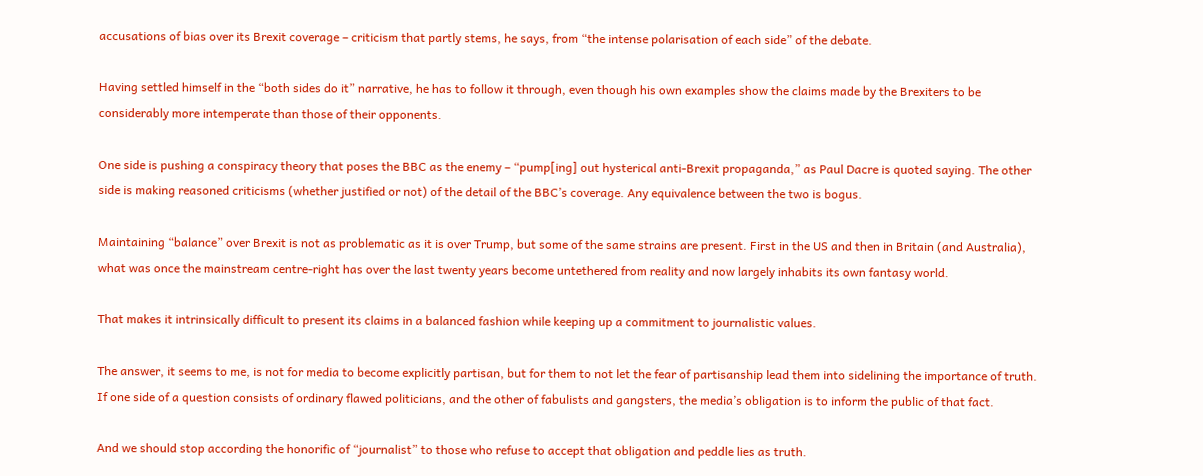accusations of bias over its Brexit coverage – criticism that partly stems, he says, from “the intense polarisation of each side” of the debate.

Having settled himself in the “both sides do it” narrative, he has to follow it through, even though his own examples show the claims made by the Brexiters to be considerably more intemperate than those of their opponents.

One side is pushing a conspiracy theory that poses the BBC as the enemy – “pump[ing] out hysterical anti-Brexit propaganda,” as Paul Dacre is quoted saying. The other side is making reasoned criticisms (whether justified or not) of the detail of the BBC’s coverage. Any equivalence between the two is bogus.

Maintaining “balance” over Brexit is not as problematic as it is over Trump, but some of the same strains are present. First in the US and then in Britain (and Australia), what was once the mainstream centre-right has over the last twenty years become untethered from reality and now largely inhabits its own fantasy world.

That makes it intrinsically difficult to present its claims in a balanced fashion while keeping up a commitment to journalistic values.

The answer, it seems to me, is not for media to become explicitly partisan, but for them to not let the fear of partisanship lead them into sidelining the importance of truth. If one side of a question consists of ordinary flawed politicians, and the other of fabulists and gangsters, the media’s obligation is to inform the public of that fact.

And we should stop according the honorific of “journalist” to those who refuse to accept that obligation and peddle lies as truth.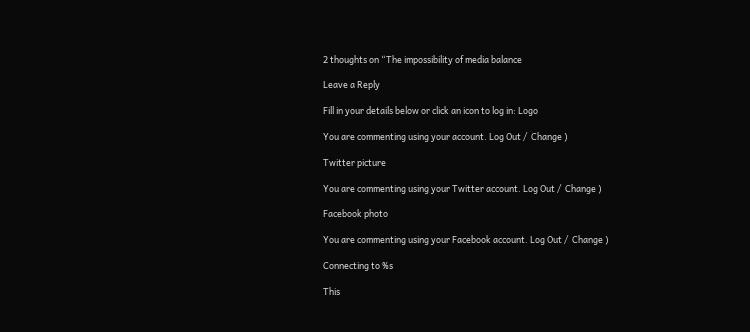2 thoughts on “The impossibility of media balance

Leave a Reply

Fill in your details below or click an icon to log in: Logo

You are commenting using your account. Log Out /  Change )

Twitter picture

You are commenting using your Twitter account. Log Out /  Change )

Facebook photo

You are commenting using your Facebook account. Log Out /  Change )

Connecting to %s

This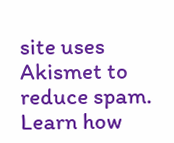site uses Akismet to reduce spam. Learn how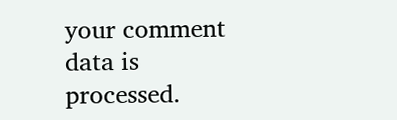your comment data is processed.